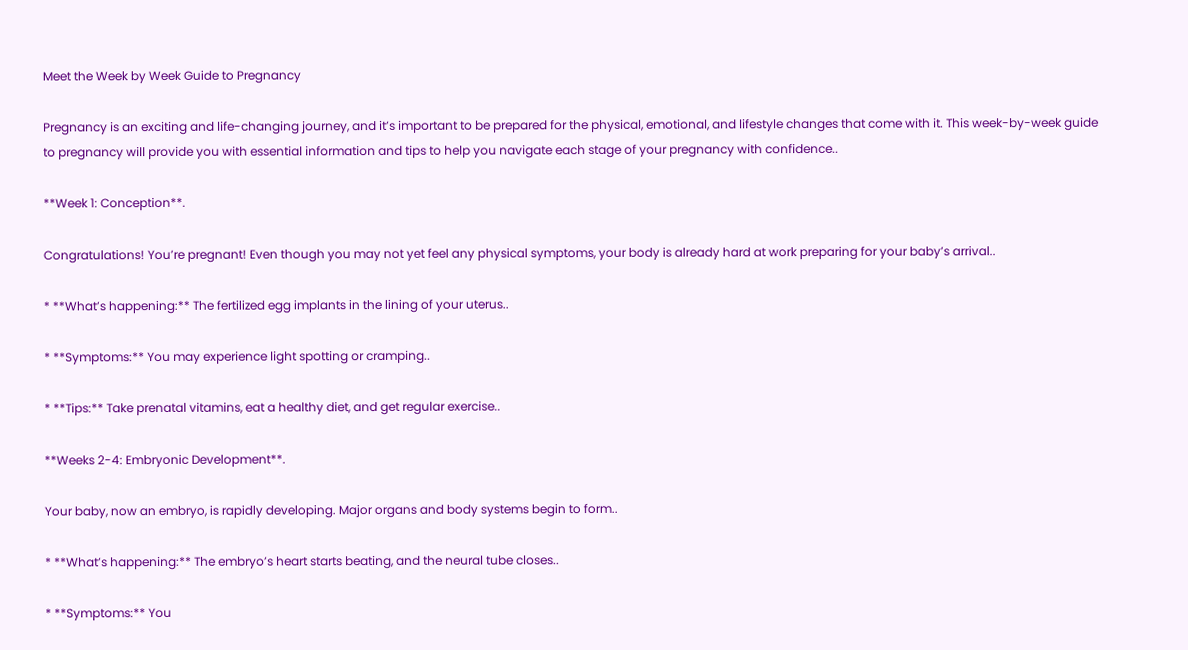Meet the Week by Week Guide to Pregnancy

Pregnancy is an exciting and life-changing journey, and it’s important to be prepared for the physical, emotional, and lifestyle changes that come with it. This week-by-week guide to pregnancy will provide you with essential information and tips to help you navigate each stage of your pregnancy with confidence..

**Week 1: Conception**.

Congratulations! You’re pregnant! Even though you may not yet feel any physical symptoms, your body is already hard at work preparing for your baby’s arrival..

* **What’s happening:** The fertilized egg implants in the lining of your uterus..

* **Symptoms:** You may experience light spotting or cramping..

* **Tips:** Take prenatal vitamins, eat a healthy diet, and get regular exercise..

**Weeks 2-4: Embryonic Development**.

Your baby, now an embryo, is rapidly developing. Major organs and body systems begin to form..

* **What’s happening:** The embryo’s heart starts beating, and the neural tube closes..

* **Symptoms:** You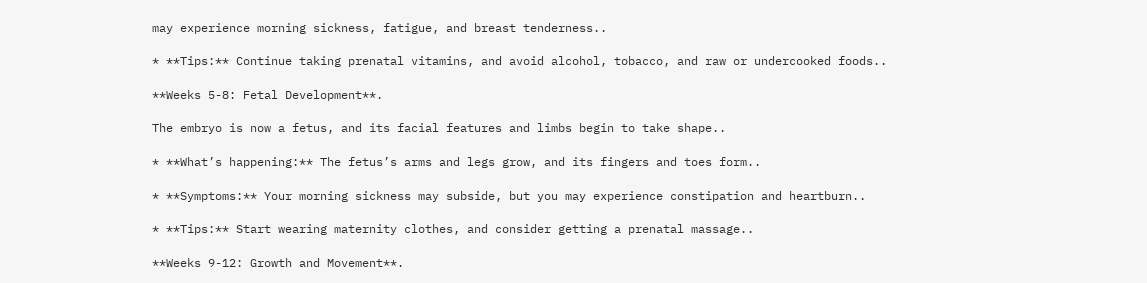may experience morning sickness, fatigue, and breast tenderness..

* **Tips:** Continue taking prenatal vitamins, and avoid alcohol, tobacco, and raw or undercooked foods..

**Weeks 5-8: Fetal Development**.

The embryo is now a fetus, and its facial features and limbs begin to take shape..

* **What’s happening:** The fetus’s arms and legs grow, and its fingers and toes form..

* **Symptoms:** Your morning sickness may subside, but you may experience constipation and heartburn..

* **Tips:** Start wearing maternity clothes, and consider getting a prenatal massage..

**Weeks 9-12: Growth and Movement**.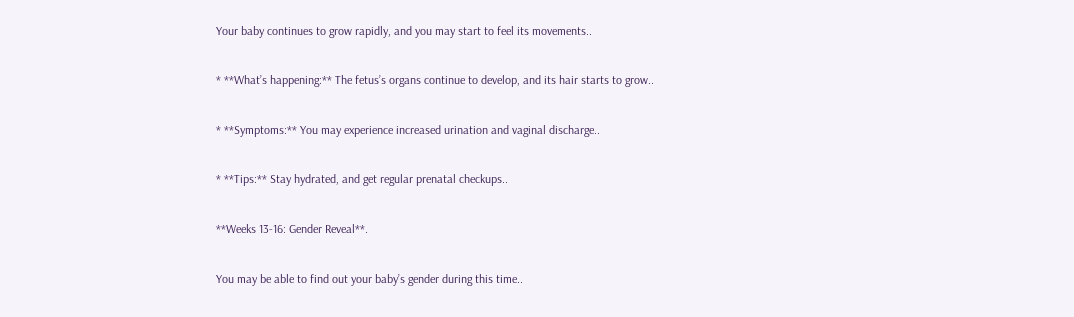Your baby continues to grow rapidly, and you may start to feel its movements..

* **What’s happening:** The fetus’s organs continue to develop, and its hair starts to grow..

* **Symptoms:** You may experience increased urination and vaginal discharge..

* **Tips:** Stay hydrated, and get regular prenatal checkups..

**Weeks 13-16: Gender Reveal**.

You may be able to find out your baby’s gender during this time..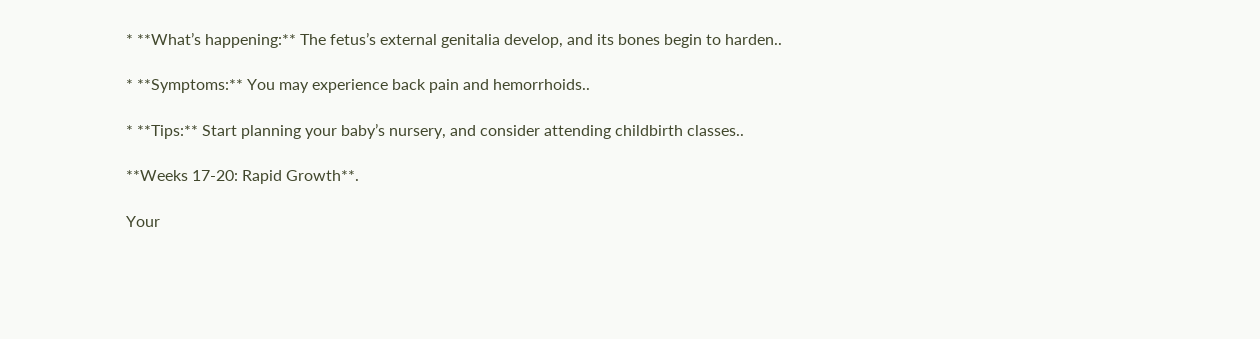* **What’s happening:** The fetus’s external genitalia develop, and its bones begin to harden..

* **Symptoms:** You may experience back pain and hemorrhoids..

* **Tips:** Start planning your baby’s nursery, and consider attending childbirth classes..

**Weeks 17-20: Rapid Growth**.

Your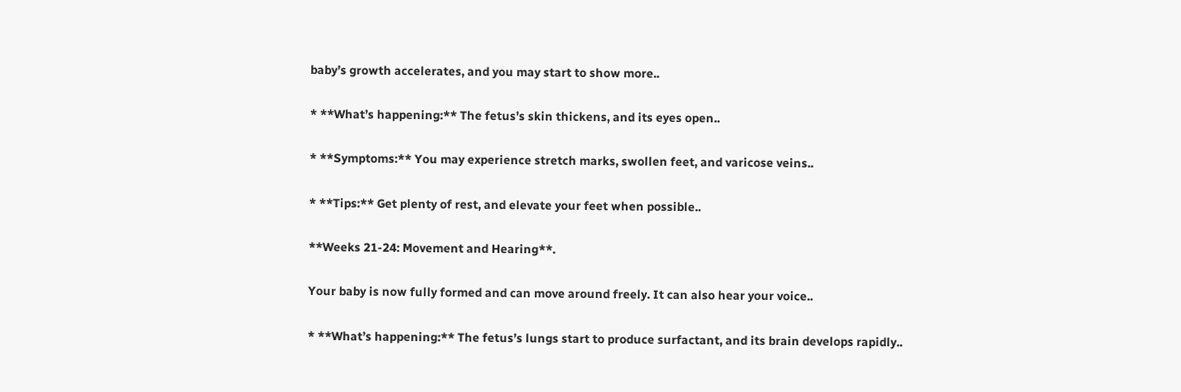baby’s growth accelerates, and you may start to show more..

* **What’s happening:** The fetus’s skin thickens, and its eyes open..

* **Symptoms:** You may experience stretch marks, swollen feet, and varicose veins..

* **Tips:** Get plenty of rest, and elevate your feet when possible..

**Weeks 21-24: Movement and Hearing**.

Your baby is now fully formed and can move around freely. It can also hear your voice..

* **What’s happening:** The fetus’s lungs start to produce surfactant, and its brain develops rapidly..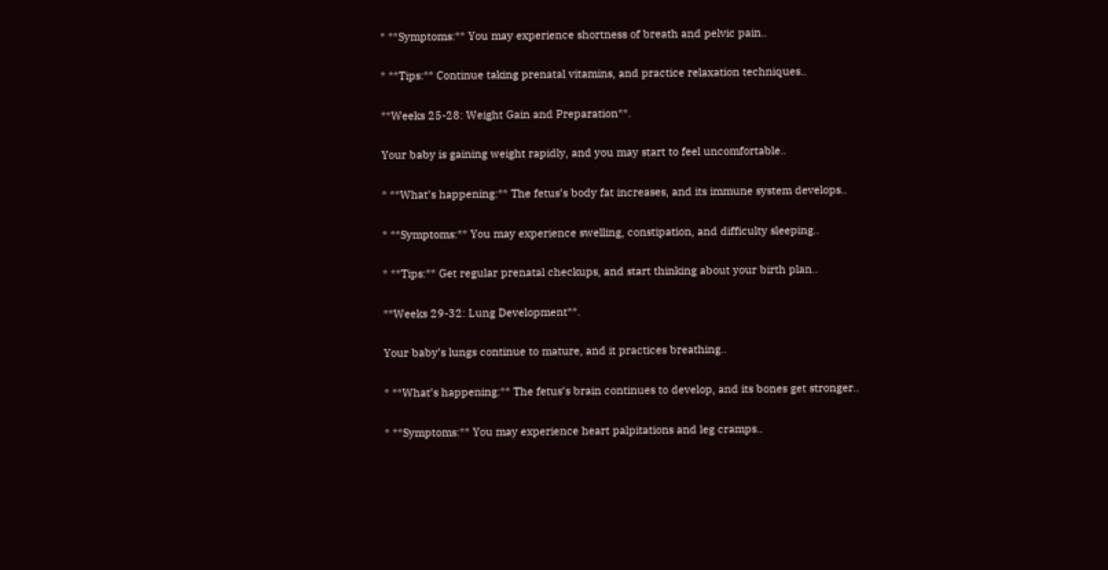* **Symptoms:** You may experience shortness of breath and pelvic pain..

* **Tips:** Continue taking prenatal vitamins, and practice relaxation techniques..

**Weeks 25-28: Weight Gain and Preparation**.

Your baby is gaining weight rapidly, and you may start to feel uncomfortable..

* **What’s happening:** The fetus’s body fat increases, and its immune system develops..

* **Symptoms:** You may experience swelling, constipation, and difficulty sleeping..

* **Tips:** Get regular prenatal checkups, and start thinking about your birth plan..

**Weeks 29-32: Lung Development**.

Your baby’s lungs continue to mature, and it practices breathing..

* **What’s happening:** The fetus’s brain continues to develop, and its bones get stronger..

* **Symptoms:** You may experience heart palpitations and leg cramps..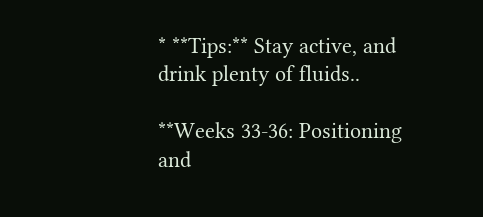* **Tips:** Stay active, and drink plenty of fluids..

**Weeks 33-36: Positioning and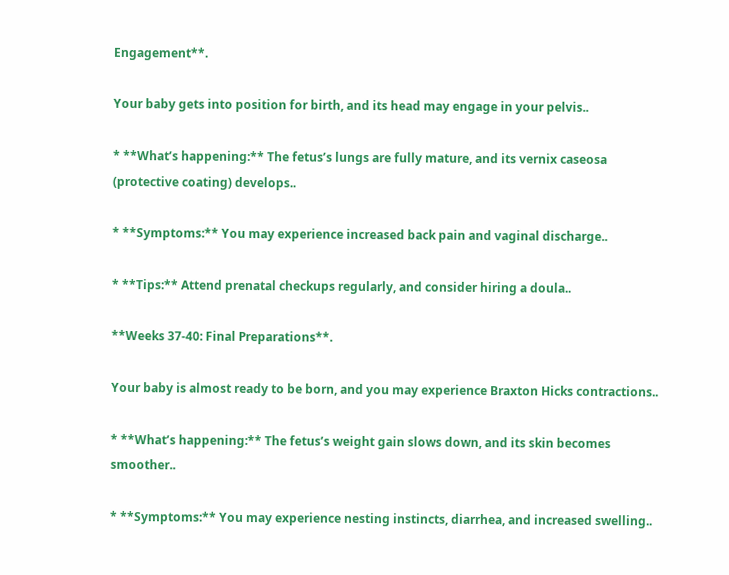Engagement**.

Your baby gets into position for birth, and its head may engage in your pelvis..

* **What’s happening:** The fetus’s lungs are fully mature, and its vernix caseosa (protective coating) develops..

* **Symptoms:** You may experience increased back pain and vaginal discharge..

* **Tips:** Attend prenatal checkups regularly, and consider hiring a doula..

**Weeks 37-40: Final Preparations**.

Your baby is almost ready to be born, and you may experience Braxton Hicks contractions..

* **What’s happening:** The fetus’s weight gain slows down, and its skin becomes smoother..

* **Symptoms:** You may experience nesting instincts, diarrhea, and increased swelling..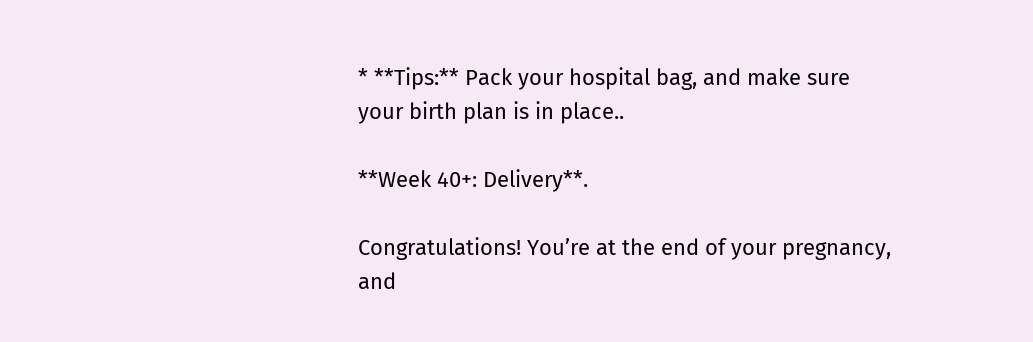* **Tips:** Pack your hospital bag, and make sure your birth plan is in place..

**Week 40+: Delivery**.

Congratulations! You’re at the end of your pregnancy, and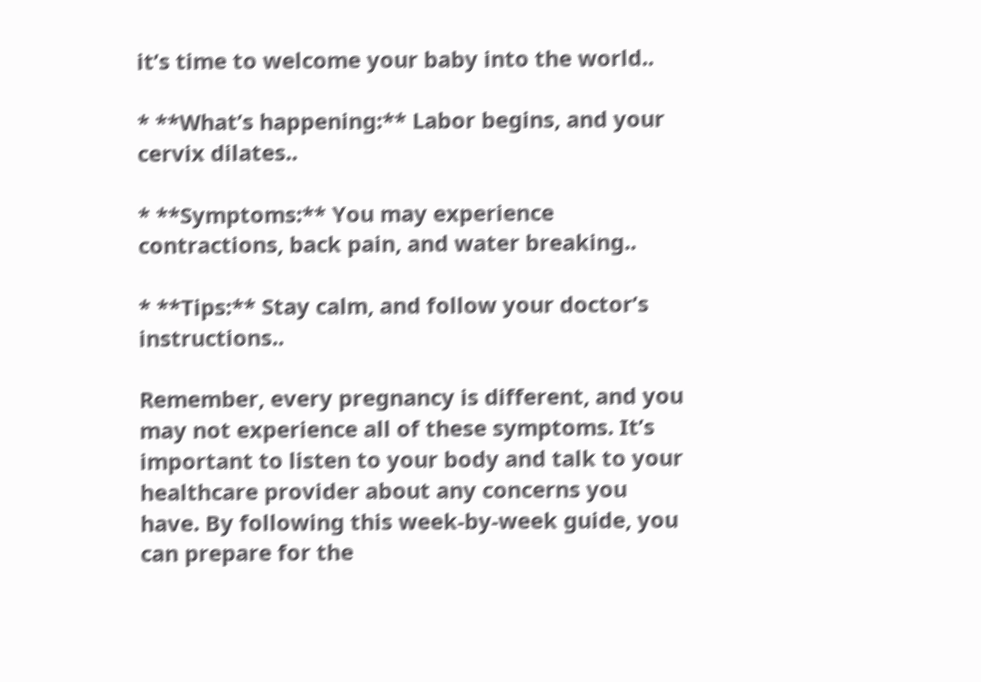it’s time to welcome your baby into the world..

* **What’s happening:** Labor begins, and your cervix dilates..

* **Symptoms:** You may experience contractions, back pain, and water breaking..

* **Tips:** Stay calm, and follow your doctor’s instructions..

Remember, every pregnancy is different, and you may not experience all of these symptoms. It’s important to listen to your body and talk to your healthcare provider about any concerns you have. By following this week-by-week guide, you can prepare for the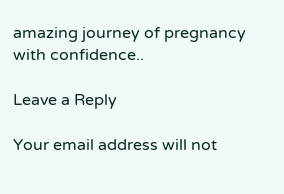amazing journey of pregnancy with confidence..

Leave a Reply

Your email address will not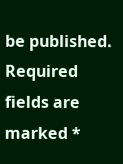be published. Required fields are marked *